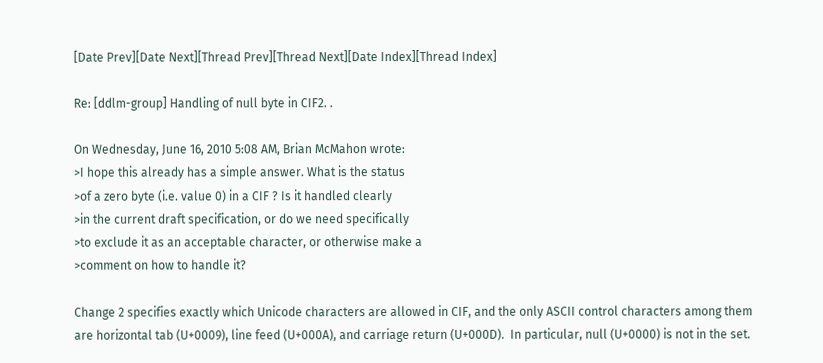[Date Prev][Date Next][Thread Prev][Thread Next][Date Index][Thread Index]

Re: [ddlm-group] Handling of null byte in CIF2. .

On Wednesday, June 16, 2010 5:08 AM, Brian McMahon wrote:
>I hope this already has a simple answer. What is the status
>of a zero byte (i.e. value 0) in a CIF ? Is it handled clearly
>in the current draft specification, or do we need specifically
>to exclude it as an acceptable character, or otherwise make a
>comment on how to handle it?

Change 2 specifies exactly which Unicode characters are allowed in CIF, and the only ASCII control characters among them are horizontal tab (U+0009), line feed (U+000A), and carriage return (U+000D).  In particular, null (U+0000) is not in the set.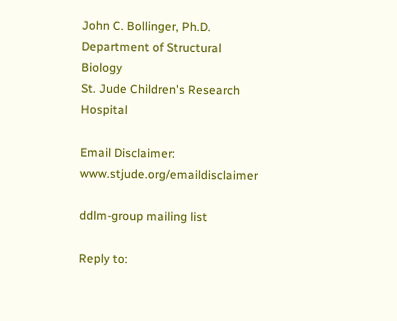John C. Bollinger, Ph.D.
Department of Structural Biology
St. Jude Children's Research Hospital

Email Disclaimer:  www.stjude.org/emaildisclaimer

ddlm-group mailing list

Reply to: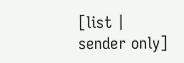[list | sender only]